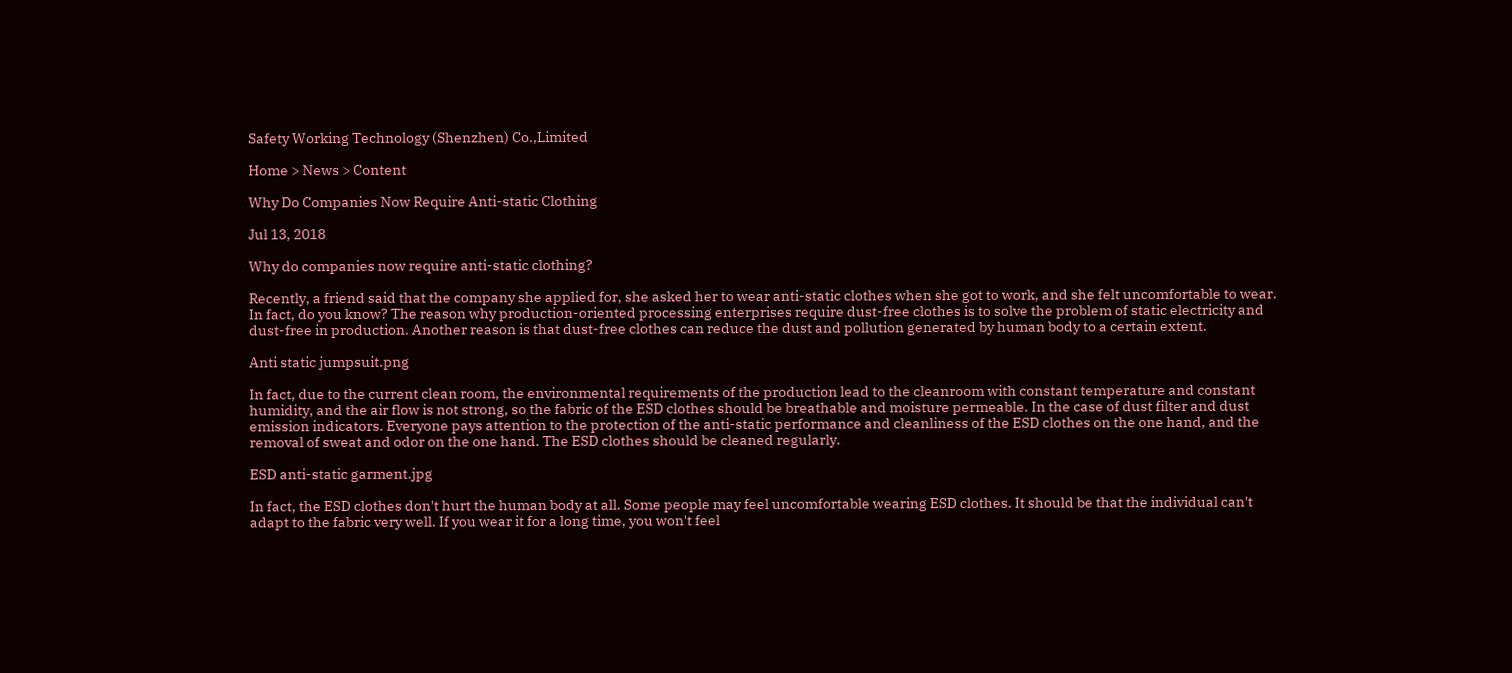Safety Working Technology (Shenzhen) Co.,Limited

Home > News > Content

Why Do Companies Now Require Anti-static Clothing

Jul 13, 2018

Why do companies now require anti-static clothing?

Recently, a friend said that the company she applied for, she asked her to wear anti-static clothes when she got to work, and she felt uncomfortable to wear. In fact, do you know? The reason why production-oriented processing enterprises require dust-free clothes is to solve the problem of static electricity and dust-free in production. Another reason is that dust-free clothes can reduce the dust and pollution generated by human body to a certain extent.

Anti static jumpsuit.png

In fact, due to the current clean room, the environmental requirements of the production lead to the cleanroom with constant temperature and constant humidity, and the air flow is not strong, so the fabric of the ESD clothes should be breathable and moisture permeable. In the case of dust filter and dust emission indicators. Everyone pays attention to the protection of the anti-static performance and cleanliness of the ESD clothes on the one hand, and the removal of sweat and odor on the one hand. The ESD clothes should be cleaned regularly.

ESD anti-static garment.jpg

In fact, the ESD clothes don't hurt the human body at all. Some people may feel uncomfortable wearing ESD clothes. It should be that the individual can't adapt to the fabric very well. If you wear it for a long time, you won't feel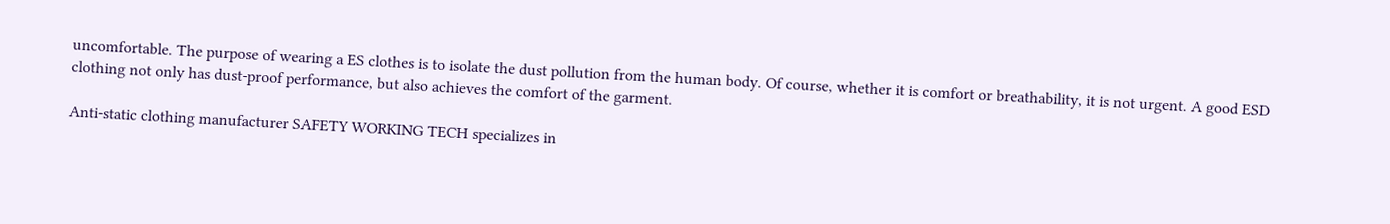uncomfortable. The purpose of wearing a ES clothes is to isolate the dust pollution from the human body. Of course, whether it is comfort or breathability, it is not urgent. A good ESD clothing not only has dust-proof performance, but also achieves the comfort of the garment.

Anti-static clothing manufacturer SAFETY WORKING TECH specializes in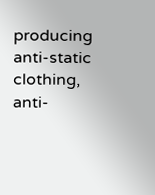producing anti-static clothing, anti-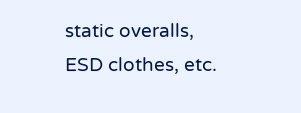static overalls, ESD clothes, etc.